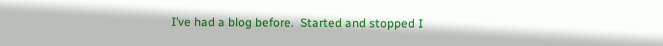I’ve had a blog before.  Started and stopped I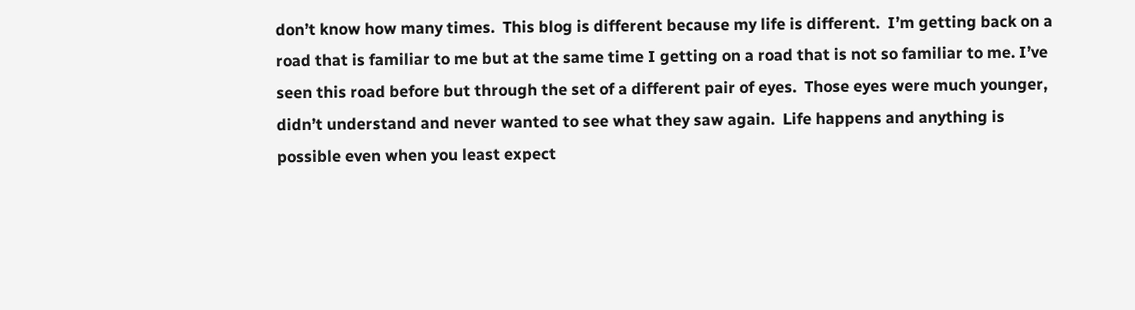don’t know how many times.  This blog is different because my life is different.  I’m getting back on a road that is familiar to me but at the same time I getting on a road that is not so familiar to me. I’ve seen this road before but through the set of a different pair of eyes.  Those eyes were much younger, didn’t understand and never wanted to see what they saw again.  Life happens and anything is possible even when you least expect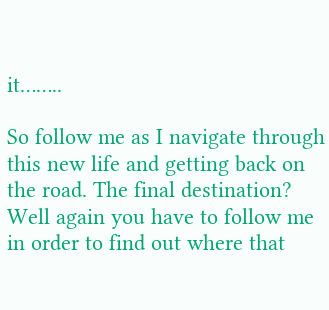it……..

So follow me as I navigate through this new life and getting back on the road. The final destination?  Well again you have to follow me in order to find out where that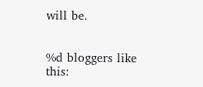will be.


%d bloggers like this: